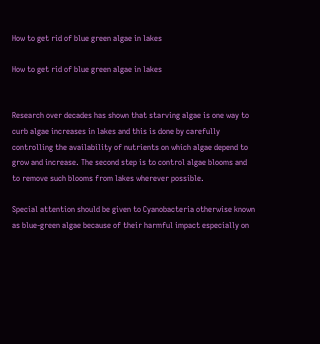How to get rid of blue green algae in lakes

How to get rid of blue green algae in lakes


Research over decades has shown that starving algae is one way to curb algae increases in lakes and this is done by carefully controlling the availability of nutrients on which algae depend to grow and increase. The second step is to control algae blooms and to remove such blooms from lakes wherever possible.

Special attention should be given to Cyanobacteria otherwise known as blue-green algae because of their harmful impact especially on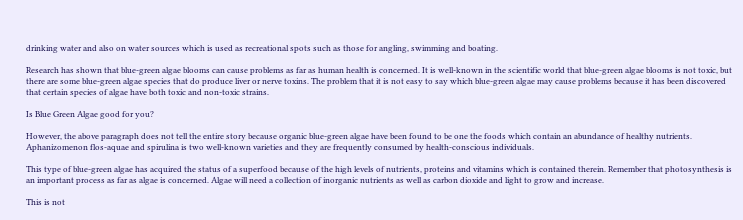drinking water and also on water sources which is used as recreational spots such as those for angling, swimming and boating.

Research has shown that blue-green algae blooms can cause problems as far as human health is concerned. It is well-known in the scientific world that blue-green algae blooms is not toxic, but there are some blue-green algae species that do produce liver or nerve toxins. The problem that it is not easy to say which blue-green algae may cause problems because it has been discovered that certain species of algae have both toxic and non-toxic strains.

Is Blue Green Algae good for you?

However, the above paragraph does not tell the entire story because organic blue-green algae have been found to be one the foods which contain an abundance of healthy nutrients. Aphanizomenon flos-aquae and spirulina is two well-known varieties and they are frequently consumed by health-conscious individuals.

This type of blue-green algae has acquired the status of a superfood because of the high levels of nutrients, proteins and vitamins which is contained therein. Remember that photosynthesis is an important process as far as algae is concerned. Algae will need a collection of inorganic nutrients as well as carbon dioxide and light to grow and increase.

This is not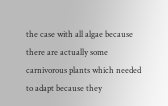the case with all algae because there are actually some carnivorous plants which needed to adapt because they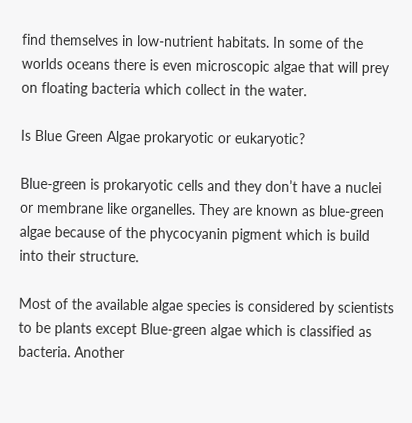find themselves in low-nutrient habitats. In some of the worlds oceans there is even microscopic algae that will prey on floating bacteria which collect in the water.

Is Blue Green Algae prokaryotic or eukaryotic?

Blue-green is prokaryotic cells and they don’t have a nuclei or membrane like organelles. They are known as blue-green algae because of the phycocyanin pigment which is build into their structure.

Most of the available algae species is considered by scientists to be plants except Blue-green algae which is classified as bacteria. Another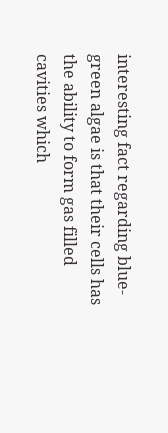interesting fact regarding blue-green algae is that their cells has the ability to form gas filled cavities which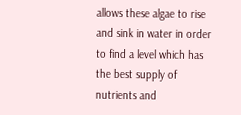allows these algae to rise and sink in water in order to find a level which has the best supply of nutrients and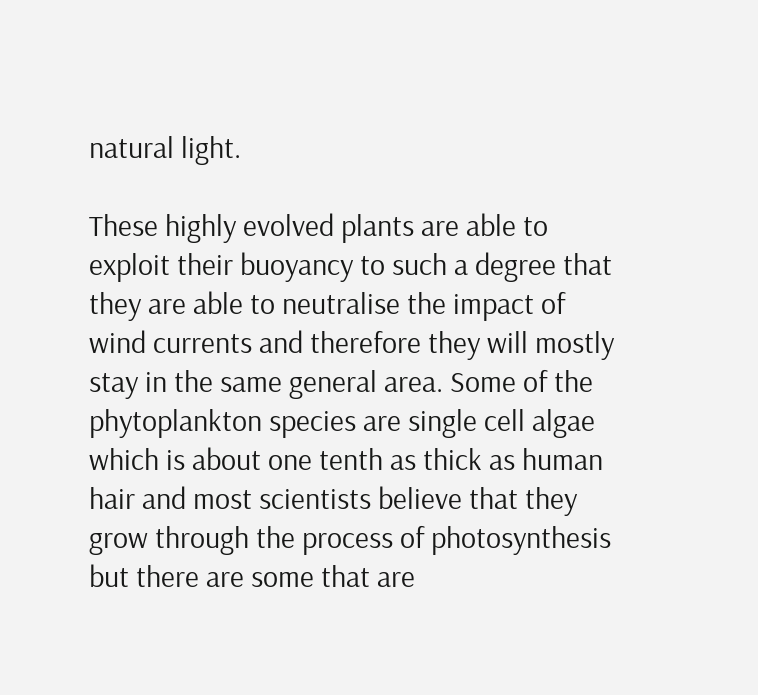natural light.

These highly evolved plants are able to exploit their buoyancy to such a degree that they are able to neutralise the impact of wind currents and therefore they will mostly stay in the same general area. Some of the phytoplankton species are single cell algae which is about one tenth as thick as human hair and most scientists believe that they grow through the process of photosynthesis but there are some that are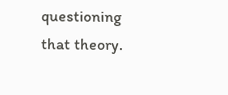questioning that theory.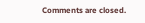Comments are closed.